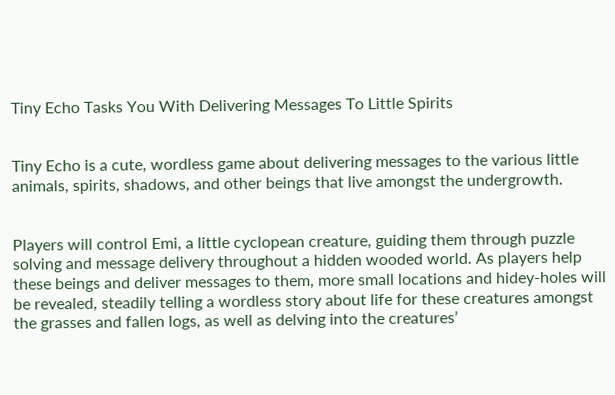Tiny Echo Tasks You With Delivering Messages To Little Spirits


Tiny Echo is a cute, wordless game about delivering messages to the various little animals, spirits, shadows, and other beings that live amongst the undergrowth.


Players will control Emi, a little cyclopean creature, guiding them through puzzle solving and message delivery throughout a hidden wooded world. As players help these beings and deliver messages to them, more small locations and hidey-holes will be revealed, steadily telling a wordless story about life for these creatures amongst the grasses and fallen logs, as well as delving into the creatures’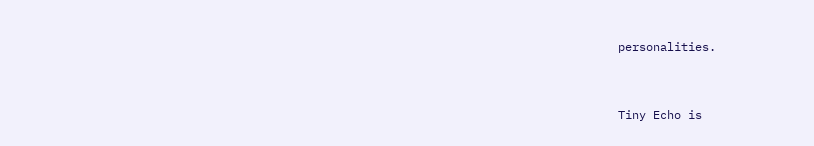personalities.


Tiny Echo is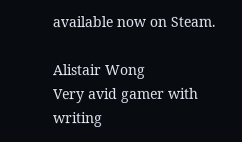available now on Steam.

Alistair Wong
Very avid gamer with writing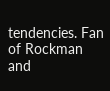tendencies. Fan of Rockman and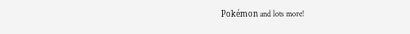Pokémon and lots more!